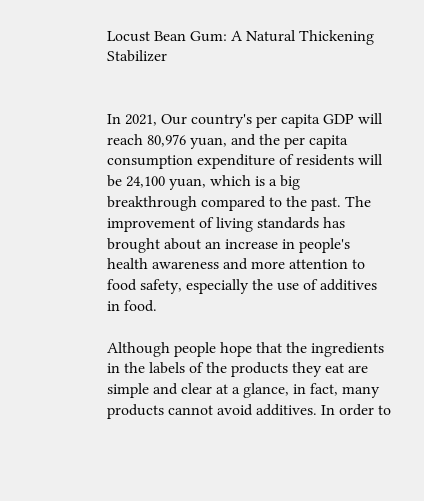Locust Bean Gum: A Natural Thickening Stabilizer


In 2021, Our country's per capita GDP will reach 80,976 yuan, and the per capita consumption expenditure of residents will be 24,100 yuan, which is a big breakthrough compared to the past. The improvement of living standards has brought about an increase in people's health awareness and more attention to food safety, especially the use of additives in food.

Although people hope that the ingredients in the labels of the products they eat are simple and clear at a glance, in fact, many products cannot avoid additives. In order to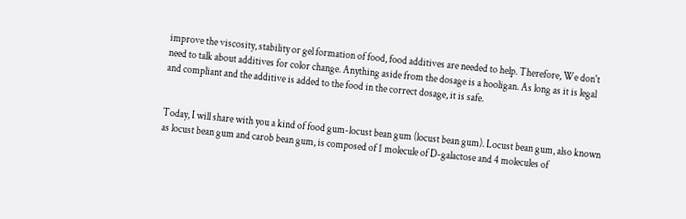improve the viscosity, stability or gel formation of food, food additives are needed to help. Therefore, We don't need to talk about additives for color change. Anything aside from the dosage is a hooligan. As long as it is legal and compliant and the additive is added to the food in the correct dosage, it is safe.


Today, I will share with you a kind of food gum-locust bean gum (locust bean gum). Locust bean gum, also known as locust bean gum and carob bean gum, is composed of 1 molecule of D-galactose and 4 molecules of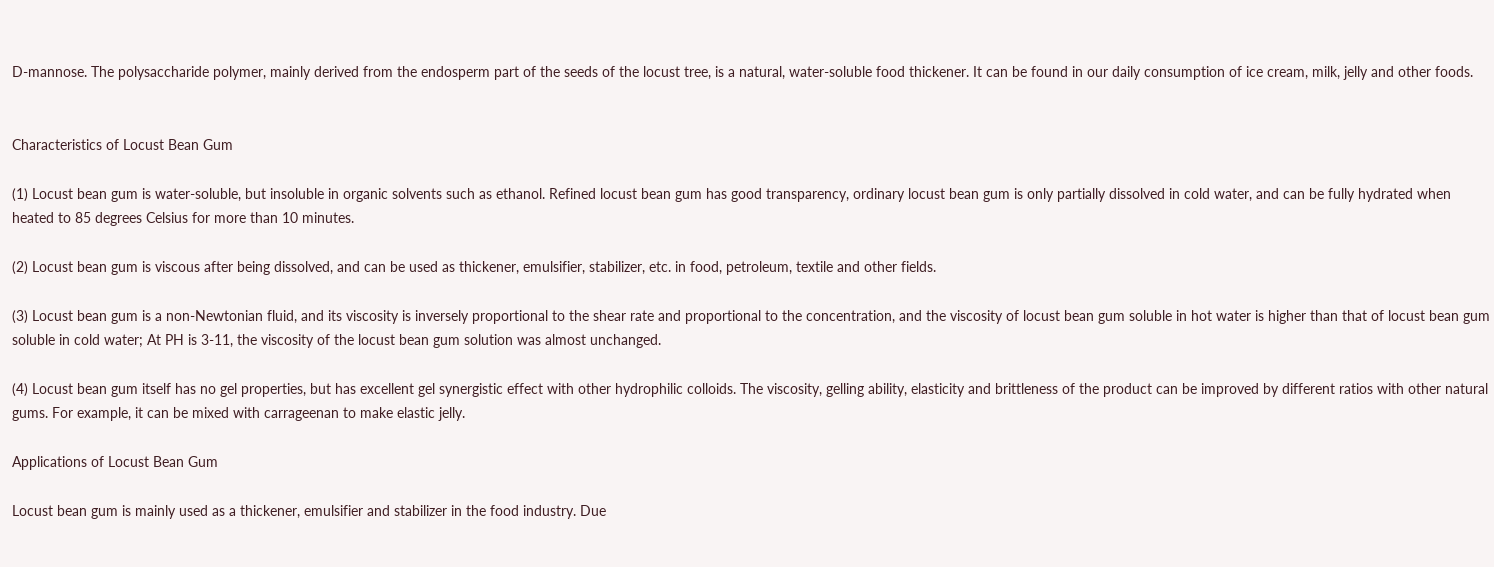D-mannose. The polysaccharide polymer, mainly derived from the endosperm part of the seeds of the locust tree, is a natural, water-soluble food thickener. It can be found in our daily consumption of ice cream, milk, jelly and other foods.


Characteristics of Locust Bean Gum

(1) Locust bean gum is water-soluble, but insoluble in organic solvents such as ethanol. Refined locust bean gum has good transparency, ordinary locust bean gum is only partially dissolved in cold water, and can be fully hydrated when heated to 85 degrees Celsius for more than 10 minutes.

(2) Locust bean gum is viscous after being dissolved, and can be used as thickener, emulsifier, stabilizer, etc. in food, petroleum, textile and other fields.

(3) Locust bean gum is a non-Newtonian fluid, and its viscosity is inversely proportional to the shear rate and proportional to the concentration, and the viscosity of locust bean gum soluble in hot water is higher than that of locust bean gum soluble in cold water; At PH is 3-11, the viscosity of the locust bean gum solution was almost unchanged.

(4) Locust bean gum itself has no gel properties, but has excellent gel synergistic effect with other hydrophilic colloids. The viscosity, gelling ability, elasticity and brittleness of the product can be improved by different ratios with other natural gums. For example, it can be mixed with carrageenan to make elastic jelly.

Applications of Locust Bean Gum

Locust bean gum is mainly used as a thickener, emulsifier and stabilizer in the food industry. Due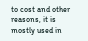to cost and other reasons, it is mostly used in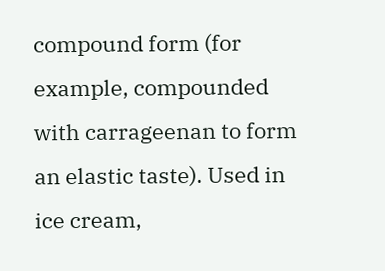compound form (for example, compounded with carrageenan to form an elastic taste). Used in ice cream,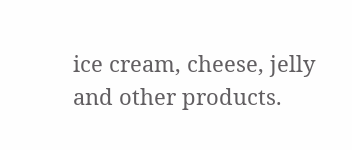ice cream, cheese, jelly and other products.